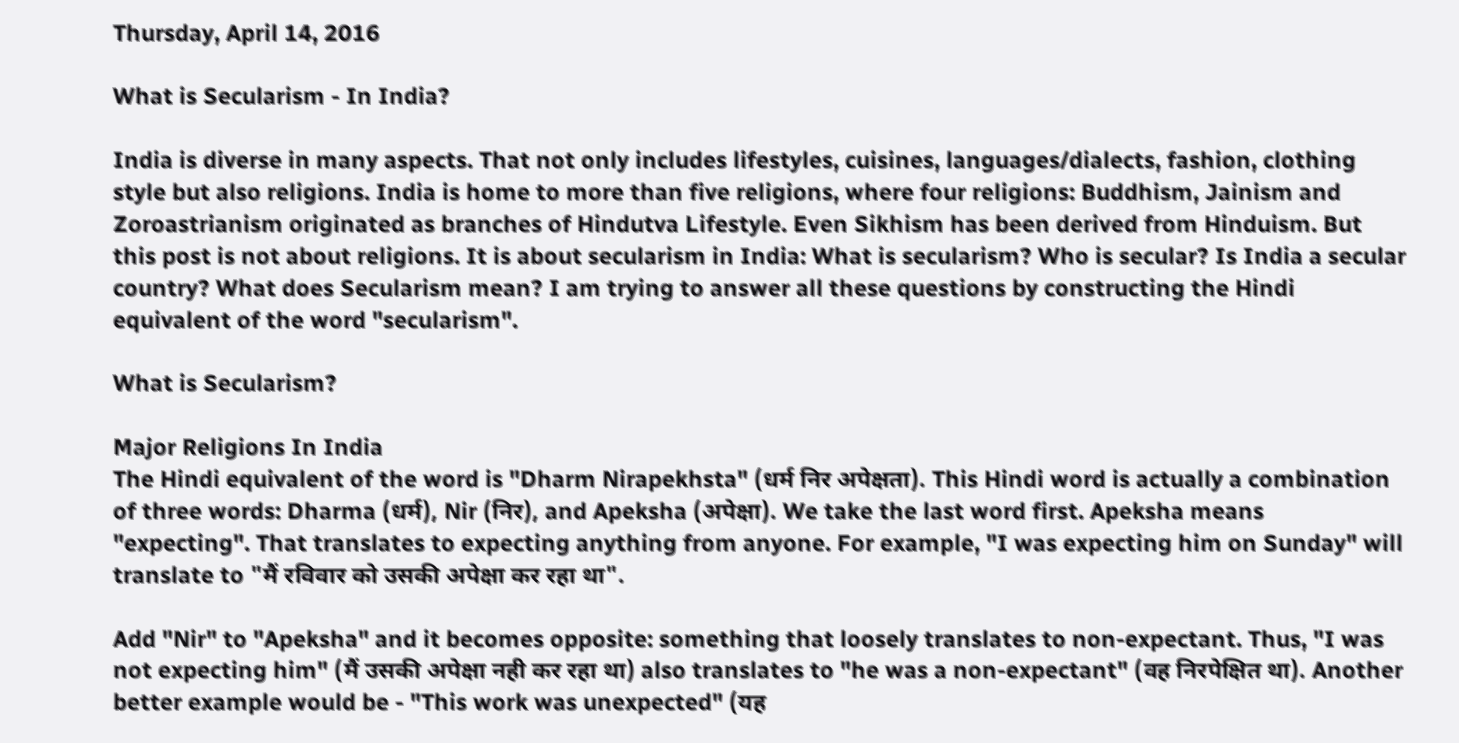Thursday, April 14, 2016

What is Secularism - In India?

India is diverse in many aspects. That not only includes lifestyles, cuisines, languages/dialects, fashion, clothing style but also religions. India is home to more than five religions, where four religions: Buddhism, Jainism and Zoroastrianism originated as branches of Hindutva Lifestyle. Even Sikhism has been derived from Hinduism. But this post is not about religions. It is about secularism in India: What is secularism? Who is secular? Is India a secular country? What does Secularism mean? I am trying to answer all these questions by constructing the Hindi equivalent of the word "secularism".

What is Secularism?

Major Religions In India
The Hindi equivalent of the word is "Dharm Nirapekhsta" (धर्म निर अपेक्षता). This Hindi word is actually a combination of three words: Dharma (धर्म), Nir (निर), and Apeksha (अपेक्षा). We take the last word first. Apeksha means "expecting". That translates to expecting anything from anyone. For example, "I was expecting him on Sunday" will translate to "मैं रविवार को उसकी अपेक्षा कर रहा था".

Add "Nir" to "Apeksha" and it becomes opposite: something that loosely translates to non-expectant. Thus, "I was not expecting him" (मैं उसकी अपेक्षा नही कर रहा था) also translates to "he was a non-expectant" (वह निरपेक्षित था). Another better example would be - "This work was unexpected" (यह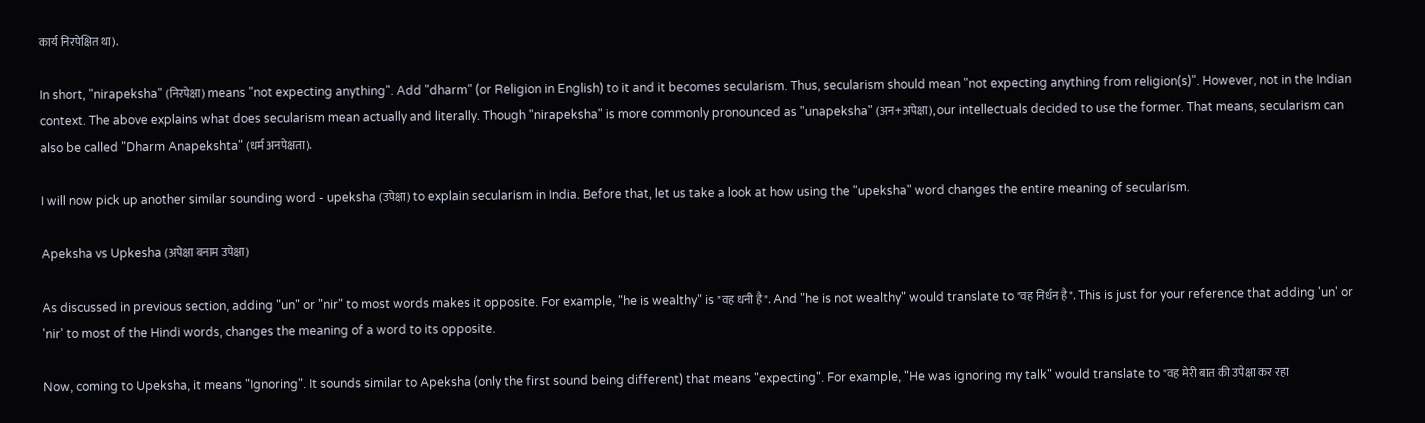कार्य निरपेक्षित था).

In short, "nirapeksha" (निरपेक्षा) means "not expecting anything". Add "dharm" (or Religion in English) to it and it becomes secularism. Thus, secularism should mean "not expecting anything from religion(s)". However, not in the Indian context. The above explains what does secularism mean actually and literally. Though "nirapeksha" is more commonly pronounced as "unapeksha" (अन+अपेक्षा), our intellectuals decided to use the former. That means, secularism can also be called "Dharm Anapekshta" (धर्म अनपेक्षता).

I will now pick up another similar sounding word - upeksha (उपेक्षा) to explain secularism in India. Before that, let us take a look at how using the "upeksha" word changes the entire meaning of secularism.

Apeksha vs Upkesha (अपेक्षा बनाम उपेक्षा)

As discussed in previous section, adding "un" or "nir" to most words makes it opposite. For example, "he is wealthy" is "वह धनी है". And "he is not wealthy" would translate to "वह निर्धन है". This is just for your reference that adding 'un' or 'nir' to most of the Hindi words, changes the meaning of a word to its opposite.

Now, coming to Upeksha, it means "Ignoring". It sounds similar to Apeksha (only the first sound being different) that means "expecting". For example, "He was ignoring my talk" would translate to "वह मेरी बात की उपेक्षा कर रहा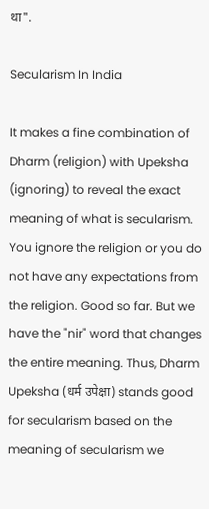था".

Secularism In India

It makes a fine combination of Dharm (religion) with Upeksha (ignoring) to reveal the exact meaning of what is secularism. You ignore the religion or you do not have any expectations from the religion. Good so far. But we have the "nir" word that changes the entire meaning. Thus, Dharm Upeksha (धर्म उपेक्षा) stands good for secularism based on the meaning of secularism we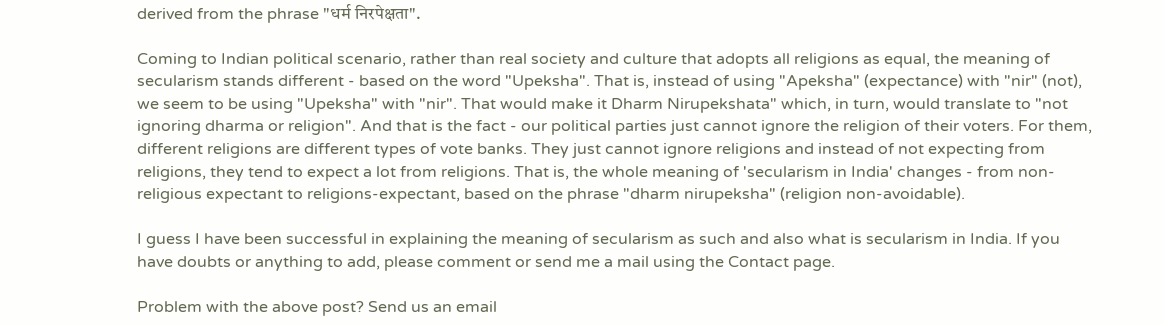derived from the phrase "धर्म निरपेक्षता".

Coming to Indian political scenario, rather than real society and culture that adopts all religions as equal, the meaning of secularism stands different - based on the word "Upeksha". That is, instead of using "Apeksha" (expectance) with "nir" (not), we seem to be using "Upeksha" with "nir". That would make it Dharm Nirupekshata" which, in turn, would translate to "not ignoring dharma or religion". And that is the fact - our political parties just cannot ignore the religion of their voters. For them, different religions are different types of vote banks. They just cannot ignore religions and instead of not expecting from religions, they tend to expect a lot from religions. That is, the whole meaning of 'secularism in India' changes - from non-religious expectant to religions-expectant, based on the phrase "dharm nirupeksha" (religion non-avoidable).

I guess I have been successful in explaining the meaning of secularism as such and also what is secularism in India. If you have doubts or anything to add, please comment or send me a mail using the Contact page.

Problem with the above post? Send us an email